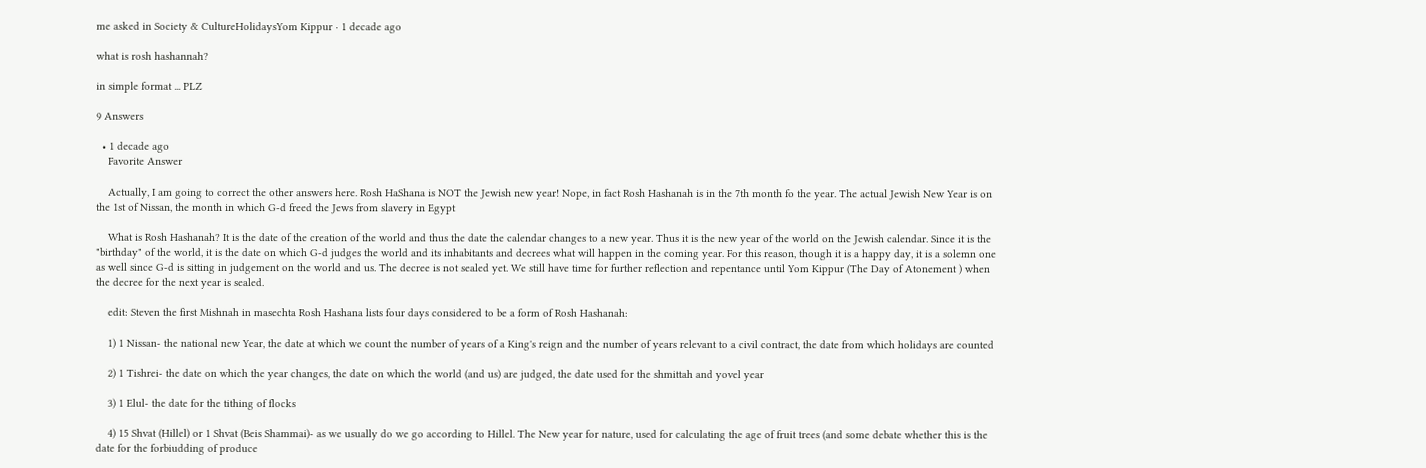me asked in Society & CultureHolidaysYom Kippur · 1 decade ago

what is rosh hashannah?

in simple format ... PLZ

9 Answers

  • 1 decade ago
    Favorite Answer

    Actually, I am going to correct the other answers here. Rosh HaShana is NOT the Jewish new year! Nope, in fact Rosh Hashanah is in the 7th month fo the year. The actual Jewish New Year is on the 1st of Nissan, the month in which G-d freed the Jews from slavery in Egypt

    What is Rosh Hashanah? It is the date of the creation of the world and thus the date the calendar changes to a new year. Thus it is the new year of the world on the Jewish calendar. Since it is the "birthday" of the world, it is the date on which G-d judges the world and its inhabitants and decrees what will happen in the coming year. For this reason, though it is a happy day, it is a solemn one as well since G-d is sitting in judgement on the world and us. The decree is not sealed yet. We still have time for further reflection and repentance until Yom Kippur (The Day of Atonement ) when the decree for the next year is sealed.

    edit: Steven the first Mishnah in masechta Rosh Hashana lists four days considered to be a form of Rosh Hashanah:

    1) 1 Nissan- the national new Year, the date at which we count the number of years of a King's reign and the number of years relevant to a civil contract, the date from which holidays are counted

    2) 1 Tishrei- the date on which the year changes, the date on which the world (and us) are judged, the date used for the shmittah and yovel year

    3) 1 Elul- the date for the tithing of flocks

    4) 15 Shvat (Hillel) or 1 Shvat (Beis Shammai)- as we usually do we go according to Hillel. The New year for nature, used for calculating the age of fruit trees (and some debate whether this is the date for the forbiudding of produce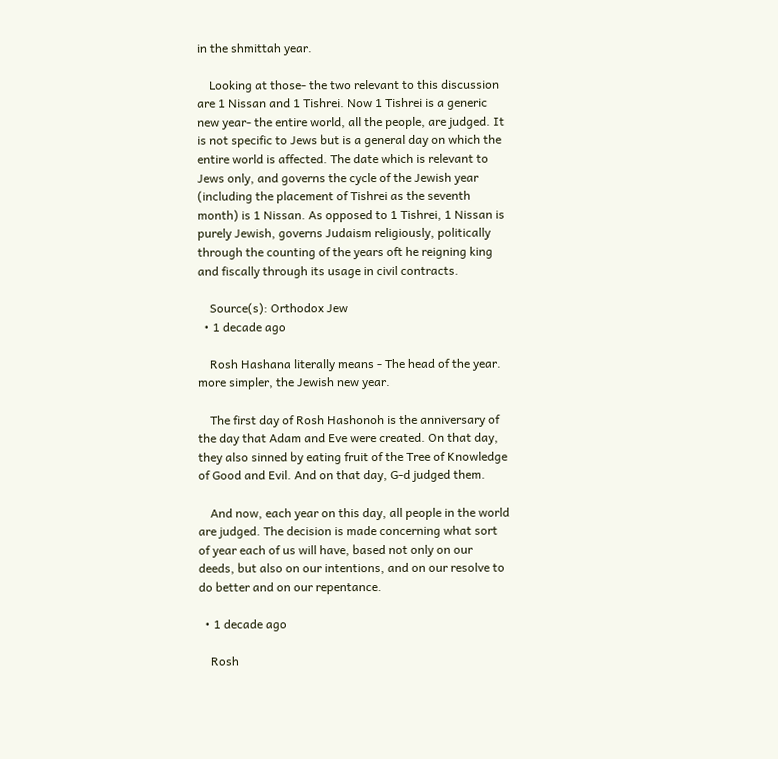in the shmittah year.

    Looking at those- the two relevant to this discussion are 1 Nissan and 1 Tishrei. Now 1 Tishrei is a generic new year- the entire world, all the people, are judged. It is not specific to Jews but is a general day on which the entire world is affected. The date which is relevant to Jews only, and governs the cycle of the Jewish year (including the placement of Tishrei as the seventh month) is 1 Nissan. As opposed to 1 Tishrei, 1 Nissan is purely Jewish, governs Judaism religiously, politically through the counting of the years oft he reigning king and fiscally through its usage in civil contracts.

    Source(s): Orthodox Jew
  • 1 decade ago

    Rosh Hashana literally means - The head of the year. more simpler, the Jewish new year.

    The first day of Rosh Hashonoh is the anniversary of the day that Adam and Eve were created. On that day, they also sinned by eating fruit of the Tree of Knowledge of Good and Evil. And on that day, G-d judged them.

    And now, each year on this day, all people in the world are judged. The decision is made concerning what sort of year each of us will have, based not only on our deeds, but also on our intentions, and on our resolve to do better and on our repentance.

  • 1 decade ago

    Rosh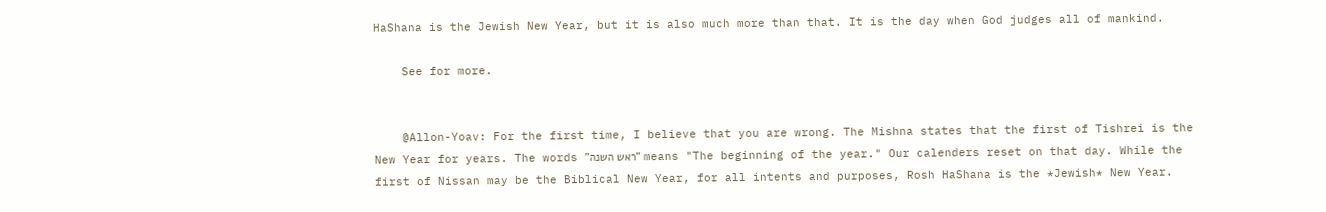HaShana is the Jewish New Year, but it is also much more than that. It is the day when God judges all of mankind.

    See for more.


    @Allon-Yoav: For the first time, I believe that you are wrong. The Mishna states that the first of Tishrei is the New Year for years. The words "ראש השנה" means "The beginning of the year." Our calenders reset on that day. While the first of Nissan may be the Biblical New Year, for all intents and purposes, Rosh HaShana is the *Jewish* New Year.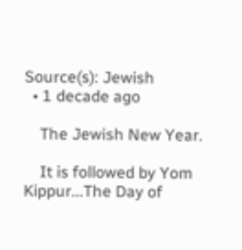Source(s): Jewish
  • 1 decade ago

    The Jewish New Year.

    It is followed by Yom Kippur...The Day of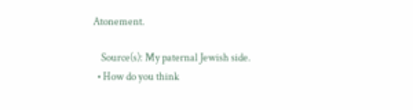Atonement.

    Source(s): My paternal Jewish side.
  • How do you think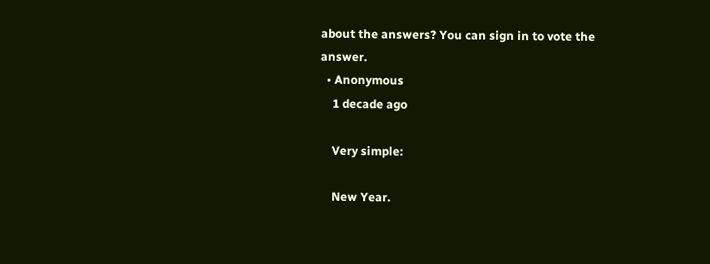about the answers? You can sign in to vote the answer.
  • Anonymous
    1 decade ago

    Very simple:

    New Year.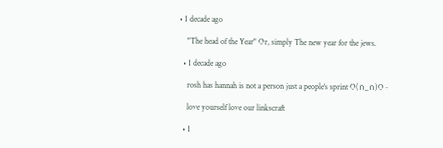• 1 decade ago

    "The head of the Year" Or, simply The new year for the jews.

  • 1 decade ago

    rosh has hannah is not a person just a people‘s sprint O(∩_∩)O~

    love yourself love our linkscraft

  • 1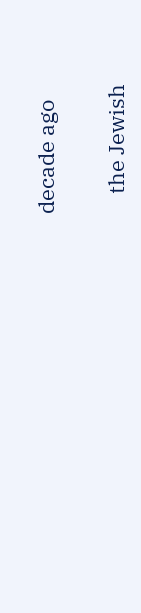decade ago

    the Jewish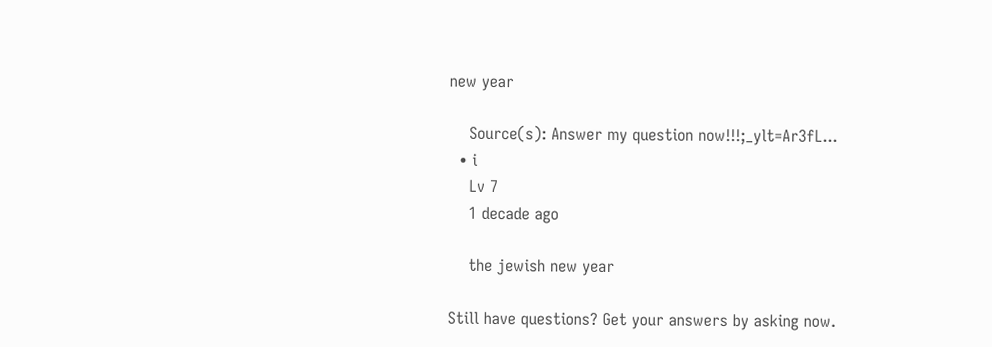new year

    Source(s): Answer my question now!!!;_ylt=Ar3fL...
  • i
    Lv 7
    1 decade ago

    the jewish new year

Still have questions? Get your answers by asking now.